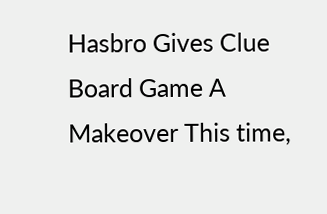Hasbro Gives Clue Board Game A Makeover This time,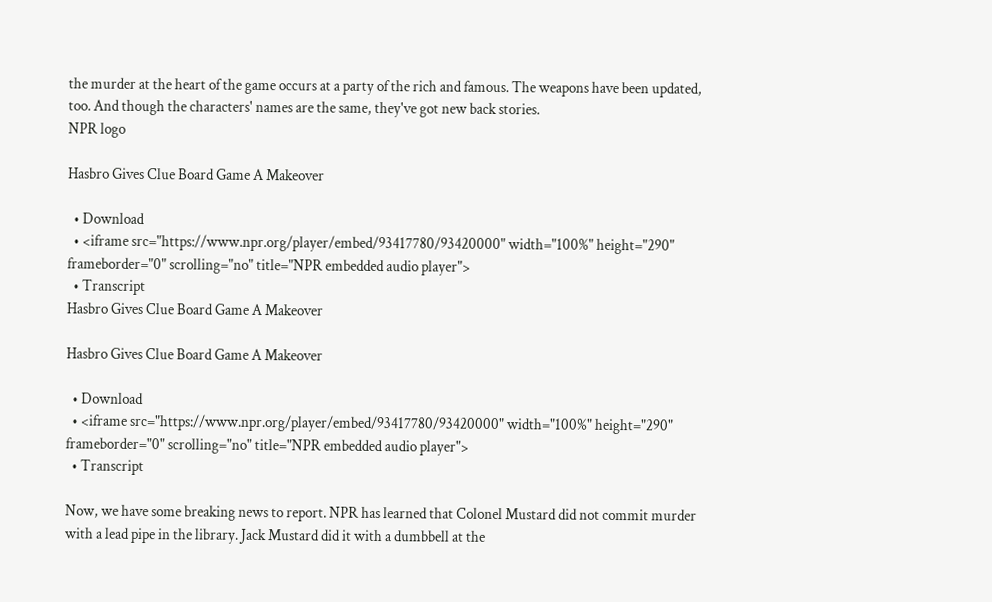the murder at the heart of the game occurs at a party of the rich and famous. The weapons have been updated, too. And though the characters' names are the same, they've got new back stories.
NPR logo

Hasbro Gives Clue Board Game A Makeover

  • Download
  • <iframe src="https://www.npr.org/player/embed/93417780/93420000" width="100%" height="290" frameborder="0" scrolling="no" title="NPR embedded audio player">
  • Transcript
Hasbro Gives Clue Board Game A Makeover

Hasbro Gives Clue Board Game A Makeover

  • Download
  • <iframe src="https://www.npr.org/player/embed/93417780/93420000" width="100%" height="290" frameborder="0" scrolling="no" title="NPR embedded audio player">
  • Transcript

Now, we have some breaking news to report. NPR has learned that Colonel Mustard did not commit murder with a lead pipe in the library. Jack Mustard did it with a dumbbell at the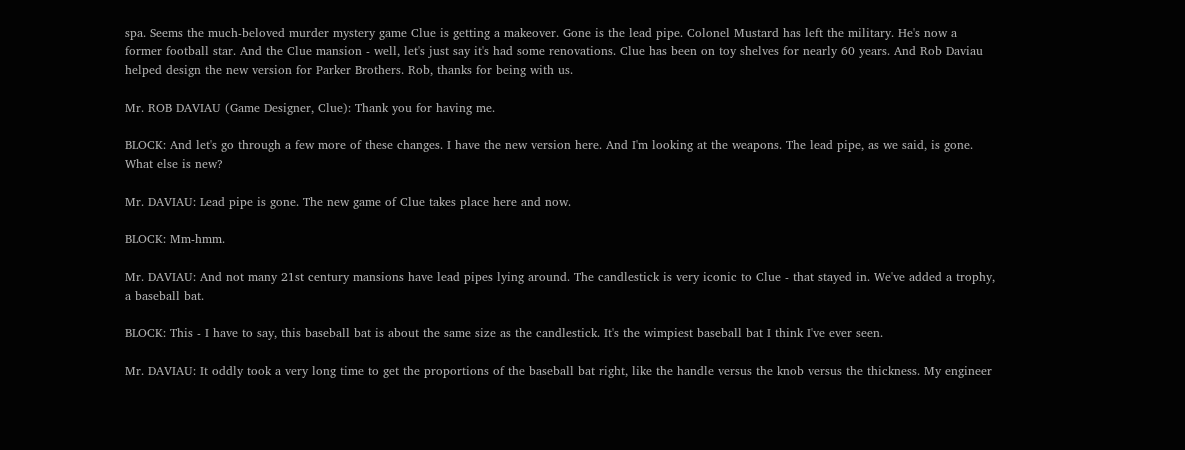spa. Seems the much-beloved murder mystery game Clue is getting a makeover. Gone is the lead pipe. Colonel Mustard has left the military. He's now a former football star. And the Clue mansion - well, let's just say it's had some renovations. Clue has been on toy shelves for nearly 60 years. And Rob Daviau helped design the new version for Parker Brothers. Rob, thanks for being with us.

Mr. ROB DAVIAU (Game Designer, Clue): Thank you for having me.

BLOCK: And let's go through a few more of these changes. I have the new version here. And I'm looking at the weapons. The lead pipe, as we said, is gone. What else is new?

Mr. DAVIAU: Lead pipe is gone. The new game of Clue takes place here and now.

BLOCK: Mm-hmm.

Mr. DAVIAU: And not many 21st century mansions have lead pipes lying around. The candlestick is very iconic to Clue - that stayed in. We've added a trophy, a baseball bat.

BLOCK: This - I have to say, this baseball bat is about the same size as the candlestick. It's the wimpiest baseball bat I think I've ever seen.

Mr. DAVIAU: It oddly took a very long time to get the proportions of the baseball bat right, like the handle versus the knob versus the thickness. My engineer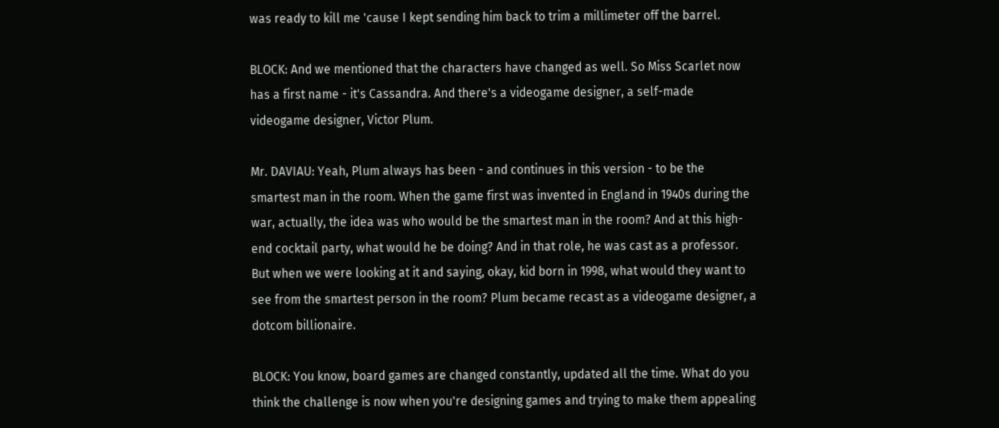was ready to kill me 'cause I kept sending him back to trim a millimeter off the barrel.

BLOCK: And we mentioned that the characters have changed as well. So Miss Scarlet now has a first name - it's Cassandra. And there's a videogame designer, a self-made videogame designer, Victor Plum.

Mr. DAVIAU: Yeah, Plum always has been - and continues in this version - to be the smartest man in the room. When the game first was invented in England in 1940s during the war, actually, the idea was who would be the smartest man in the room? And at this high-end cocktail party, what would he be doing? And in that role, he was cast as a professor. But when we were looking at it and saying, okay, kid born in 1998, what would they want to see from the smartest person in the room? Plum became recast as a videogame designer, a dotcom billionaire.

BLOCK: You know, board games are changed constantly, updated all the time. What do you think the challenge is now when you're designing games and trying to make them appealing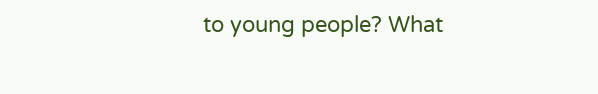to young people? What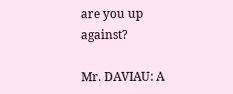are you up against?

Mr. DAVIAU: A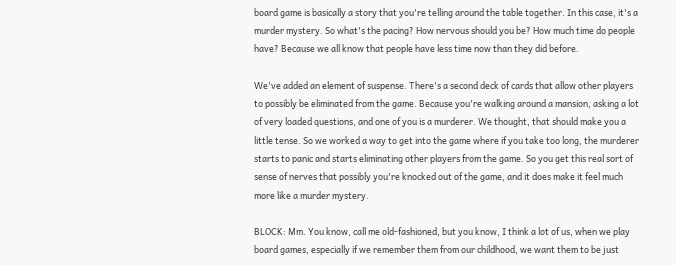board game is basically a story that you're telling around the table together. In this case, it's a murder mystery. So what's the pacing? How nervous should you be? How much time do people have? Because we all know that people have less time now than they did before.

We've added an element of suspense. There's a second deck of cards that allow other players to possibly be eliminated from the game. Because you're walking around a mansion, asking a lot of very loaded questions, and one of you is a murderer. We thought, that should make you a little tense. So we worked a way to get into the game where if you take too long, the murderer starts to panic and starts eliminating other players from the game. So you get this real sort of sense of nerves that possibly you're knocked out of the game, and it does make it feel much more like a murder mystery.

BLOCK: Mm. You know, call me old-fashioned, but you know, I think a lot of us, when we play board games, especially if we remember them from our childhood, we want them to be just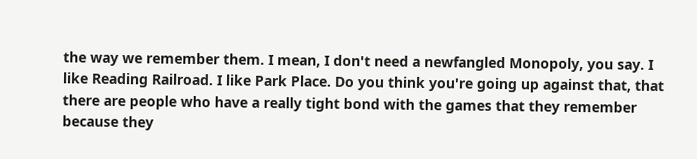the way we remember them. I mean, I don't need a newfangled Monopoly, you say. I like Reading Railroad. I like Park Place. Do you think you're going up against that, that there are people who have a really tight bond with the games that they remember because they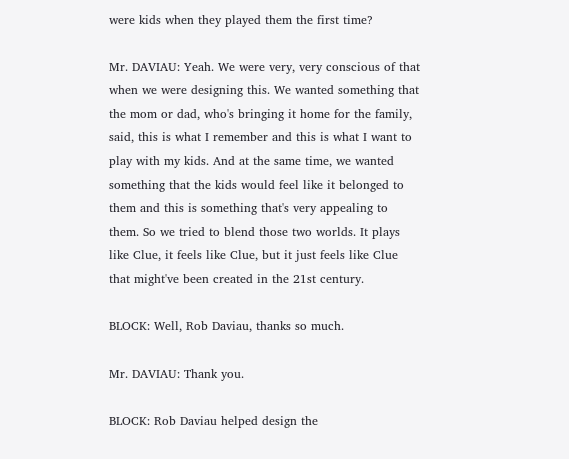were kids when they played them the first time?

Mr. DAVIAU: Yeah. We were very, very conscious of that when we were designing this. We wanted something that the mom or dad, who's bringing it home for the family, said, this is what I remember and this is what I want to play with my kids. And at the same time, we wanted something that the kids would feel like it belonged to them and this is something that's very appealing to them. So we tried to blend those two worlds. It plays like Clue, it feels like Clue, but it just feels like Clue that might've been created in the 21st century.

BLOCK: Well, Rob Daviau, thanks so much.

Mr. DAVIAU: Thank you.

BLOCK: Rob Daviau helped design the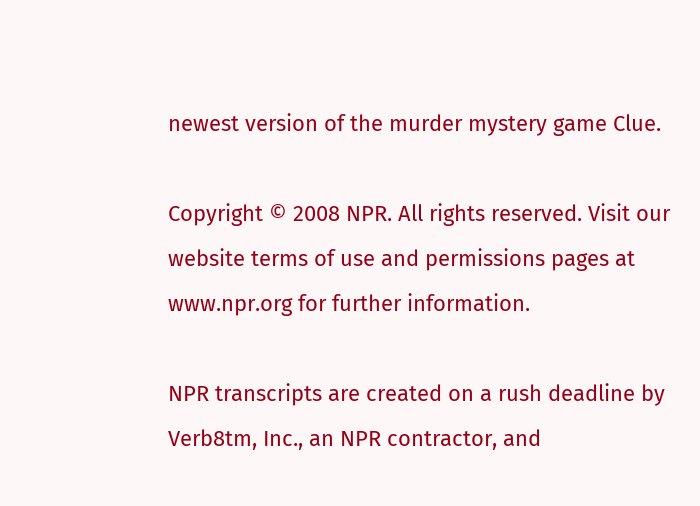newest version of the murder mystery game Clue.

Copyright © 2008 NPR. All rights reserved. Visit our website terms of use and permissions pages at www.npr.org for further information.

NPR transcripts are created on a rush deadline by Verb8tm, Inc., an NPR contractor, and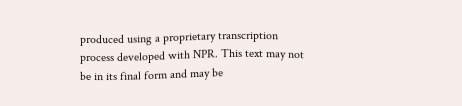produced using a proprietary transcription process developed with NPR. This text may not be in its final form and may be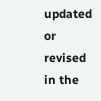updated or revised in the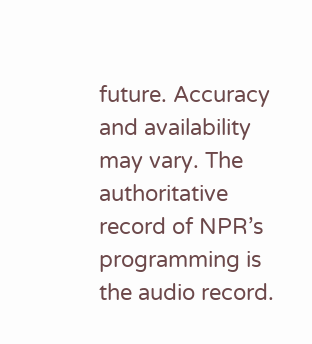future. Accuracy and availability may vary. The authoritative record of NPR’s programming is the audio record.